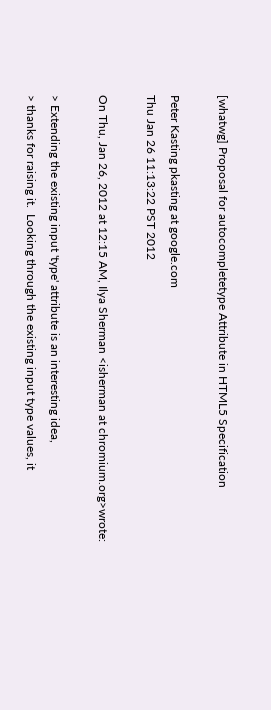[whatwg] Proposal for autocompletetype Attribute in HTML5 Specification

Peter Kasting pkasting at google.com
Thu Jan 26 11:13:22 PST 2012

On Thu, Jan 26, 2012 at 12:15 AM, Ilya Sherman <isherman at chromium.org>wrote:

> Extending the existing input 'type' attribute is an interesting idea,
> thanks for raising it.  Looking through the existing input type values, it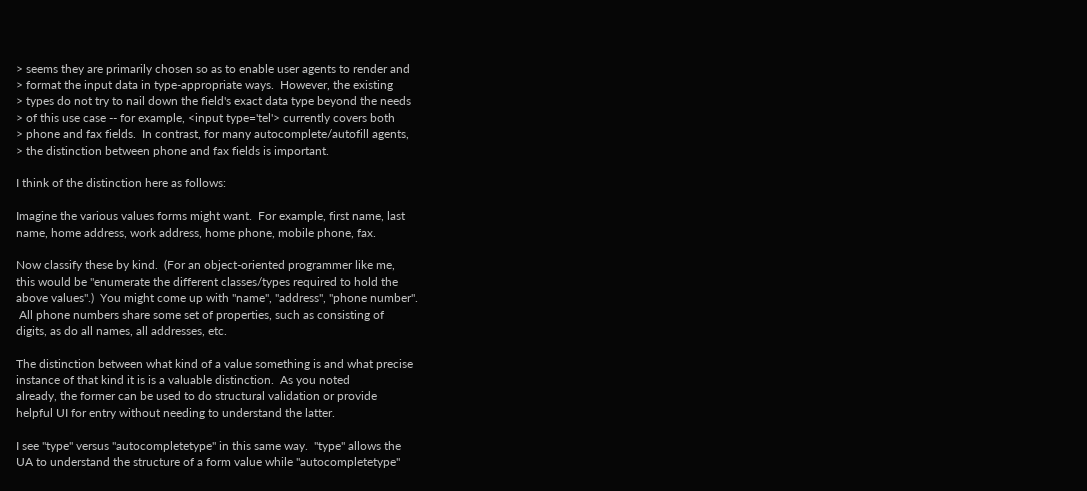> seems they are primarily chosen so as to enable user agents to render and
> format the input data in type-appropriate ways.  However, the existing
> types do not try to nail down the field's exact data type beyond the needs
> of this use case -- for example, <input type='tel'> currently covers both
> phone and fax fields.  In contrast, for many autocomplete/autofill agents,
> the distinction between phone and fax fields is important.

I think of the distinction here as follows:

Imagine the various values forms might want.  For example, first name, last
name, home address, work address, home phone, mobile phone, fax.

Now classify these by kind.  (For an object-oriented programmer like me,
this would be "enumerate the different classes/types required to hold the
above values".)  You might come up with "name", "address", "phone number".
 All phone numbers share some set of properties, such as consisting of
digits, as do all names, all addresses, etc.

The distinction between what kind of a value something is and what precise
instance of that kind it is is a valuable distinction.  As you noted
already, the former can be used to do structural validation or provide
helpful UI for entry without needing to understand the latter.

I see "type" versus "autocompletetype" in this same way.  "type" allows the
UA to understand the structure of a form value while "autocompletetype"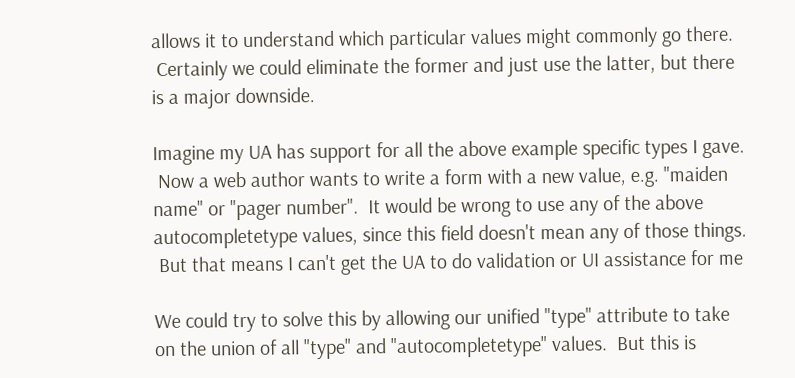allows it to understand which particular values might commonly go there.
 Certainly we could eliminate the former and just use the latter, but there
is a major downside.

Imagine my UA has support for all the above example specific types I gave.
 Now a web author wants to write a form with a new value, e.g. "maiden
name" or "pager number".  It would be wrong to use any of the above
autocompletetype values, since this field doesn't mean any of those things.
 But that means I can't get the UA to do validation or UI assistance for me

We could try to solve this by allowing our unified "type" attribute to take
on the union of all "type" and "autocompletetype" values.  But this is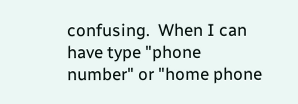confusing.  When I can have type "phone number" or "home phone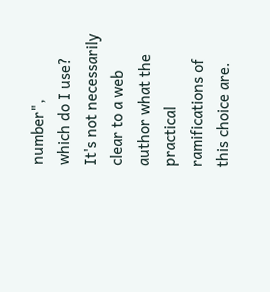number",
which do I use?  It's not necessarily clear to a web author what the
practical ramifications of this choice are.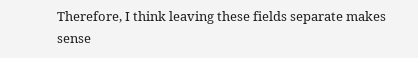Therefore, I think leaving these fields separate makes sense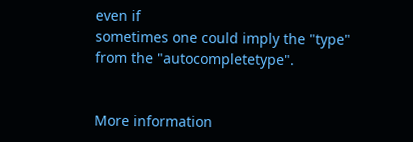even if
sometimes one could imply the "type" from the "autocompletetype".


More information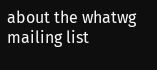about the whatwg mailing list